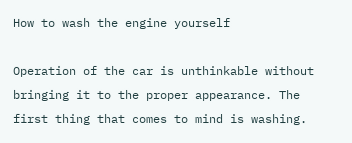How to wash the engine yourself

Operation of the car is unthinkable without bringing it to the proper appearance. The first thing that comes to mind is washing.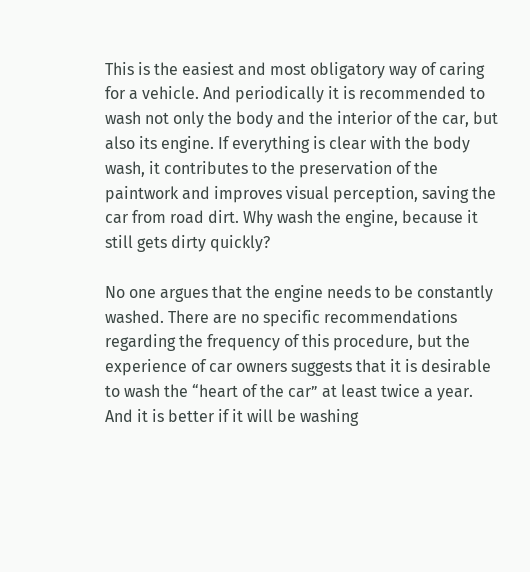This is the easiest and most obligatory way of caring for a vehicle. And periodically it is recommended to wash not only the body and the interior of the car, but also its engine. If everything is clear with the body wash, it contributes to the preservation of the paintwork and improves visual perception, saving the car from road dirt. Why wash the engine, because it still gets dirty quickly?

No one argues that the engine needs to be constantly washed. There are no specific recommendations regarding the frequency of this procedure, but the experience of car owners suggests that it is desirable to wash the “heart of the car” at least twice a year. And it is better if it will be washing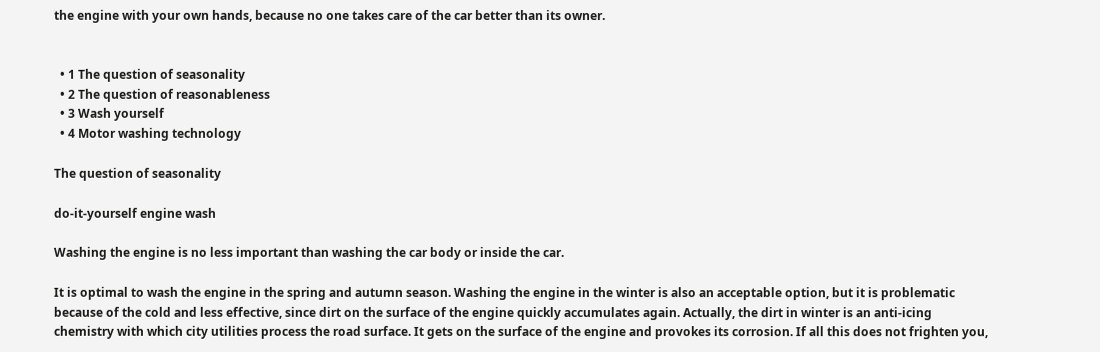the engine with your own hands, because no one takes care of the car better than its owner.


  • 1 The question of seasonality
  • 2 The question of reasonableness
  • 3 Wash yourself
  • 4 Motor washing technology

The question of seasonality

do-it-yourself engine wash

Washing the engine is no less important than washing the car body or inside the car.

It is optimal to wash the engine in the spring and autumn season. Washing the engine in the winter is also an acceptable option, but it is problematic because of the cold and less effective, since dirt on the surface of the engine quickly accumulates again. Actually, the dirt in winter is an anti-icing chemistry with which city utilities process the road surface. It gets on the surface of the engine and provokes its corrosion. If all this does not frighten you,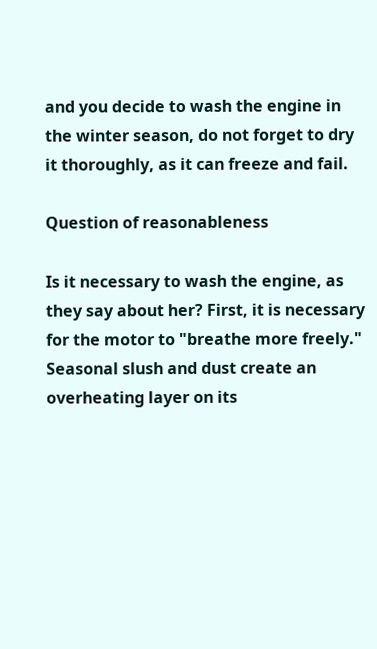and you decide to wash the engine in the winter season, do not forget to dry it thoroughly, as it can freeze and fail.

Question of reasonableness

Is it necessary to wash the engine, as they say about her? First, it is necessary for the motor to "breathe more freely." Seasonal slush and dust create an overheating layer on its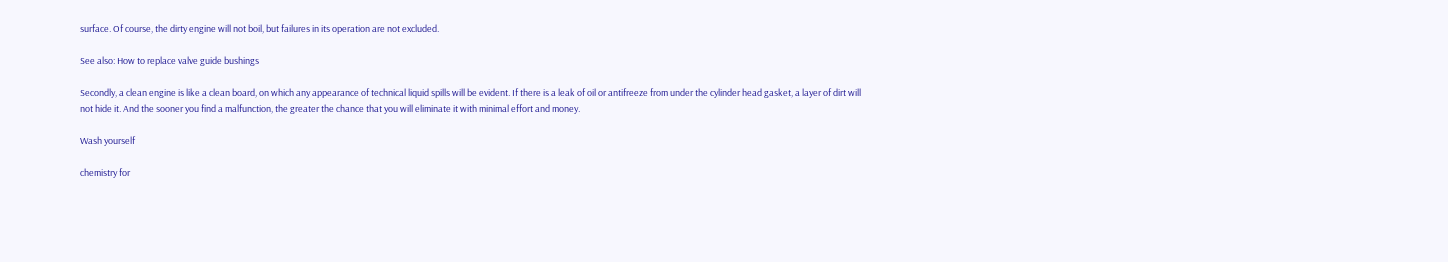surface. Of course, the dirty engine will not boil, but failures in its operation are not excluded.

See also: How to replace valve guide bushings

Secondly, a clean engine is like a clean board, on which any appearance of technical liquid spills will be evident. If there is a leak of oil or antifreeze from under the cylinder head gasket, a layer of dirt will not hide it. And the sooner you find a malfunction, the greater the chance that you will eliminate it with minimal effort and money.

Wash yourself

chemistry for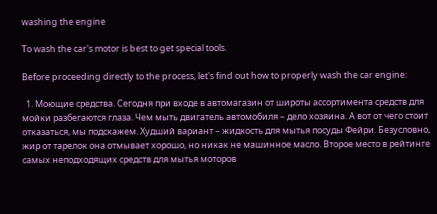washing the engine

To wash the car's motor is best to get special tools.

Before proceeding directly to the process, let's find out how to properly wash the car engine:

  1. Моющие средства. Сегодня при входе в автомагазин от широты ассортимента средств для мойки разбегаются глаза. Чем мыть двигатель автомобиля – дело хозяина. А вот от чего стоит отказаться, мы подскажем. Худший вариант – жидкость для мытья посуды Фейри. Безусловно, жир от тарелок она отмывает хорошо, но никак не машинное масло. Второе место в рейтинге самых неподходящих средств для мытья моторов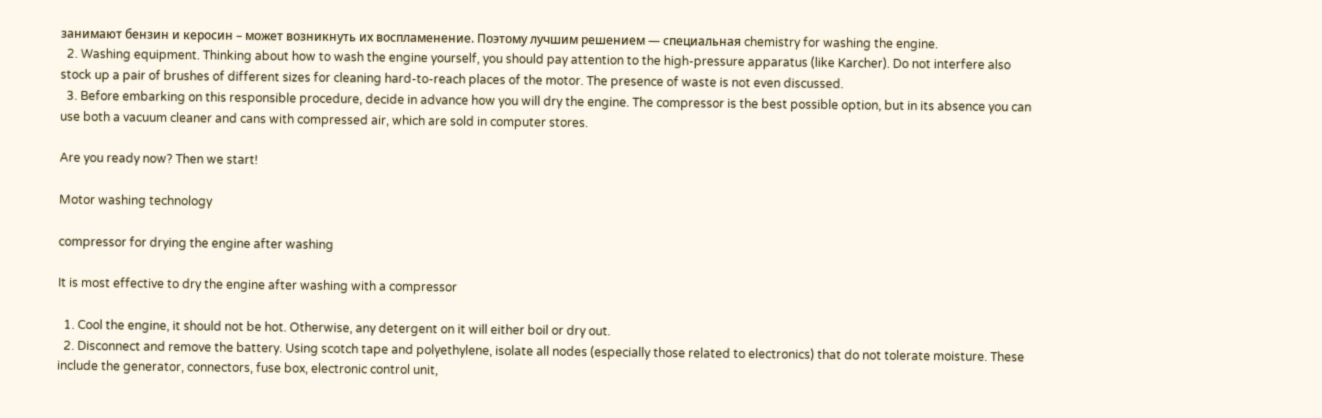занимают бензин и керосин – может возникнуть их воспламенение. Поэтому лучшим решением — специальная chemistry for washing the engine.
  2. Washing equipment. Thinking about how to wash the engine yourself, you should pay attention to the high-pressure apparatus (like Karcher). Do not interfere also stock up a pair of brushes of different sizes for cleaning hard-to-reach places of the motor. The presence of waste is not even discussed.
  3. Before embarking on this responsible procedure, decide in advance how you will dry the engine. The compressor is the best possible option, but in its absence you can use both a vacuum cleaner and cans with compressed air, which are sold in computer stores.

Are you ready now? Then we start!

Motor washing technology

compressor for drying the engine after washing

It is most effective to dry the engine after washing with a compressor

  1. Cool the engine, it should not be hot. Otherwise, any detergent on it will either boil or dry out.
  2. Disconnect and remove the battery. Using scotch tape and polyethylene, isolate all nodes (especially those related to electronics) that do not tolerate moisture. These include the generator, connectors, fuse box, electronic control unit,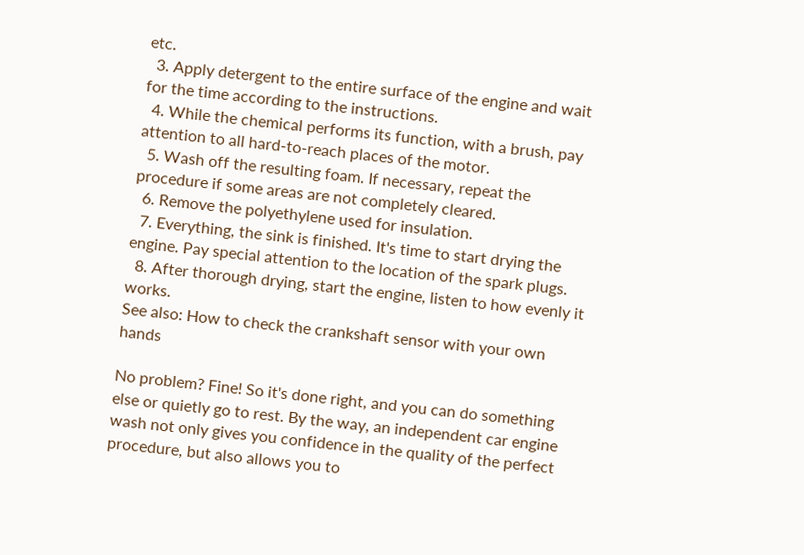etc.
  3. Apply detergent to the entire surface of the engine and wait for the time according to the instructions.
  4. While the chemical performs its function, with a brush, pay attention to all hard-to-reach places of the motor.
  5. Wash off the resulting foam. If necessary, repeat the procedure if some areas are not completely cleared.
  6. Remove the polyethylene used for insulation.
  7. Everything, the sink is finished. It's time to start drying the engine. Pay special attention to the location of the spark plugs.
  8. After thorough drying, start the engine, listen to how evenly it works.
See also: How to check the crankshaft sensor with your own hands

No problem? Fine! So it's done right, and you can do something else or quietly go to rest. By the way, an independent car engine wash not only gives you confidence in the quality of the perfect procedure, but also allows you to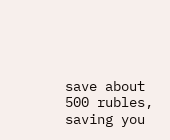save about 500 rubles, saving you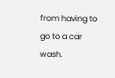from having to go to a car wash.